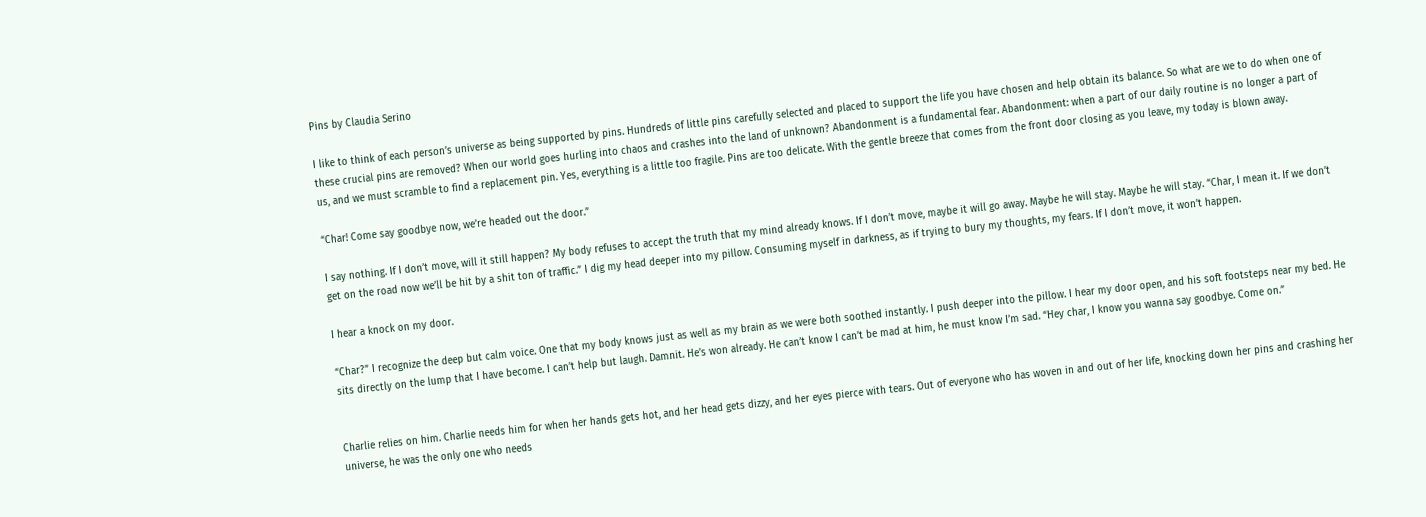Pins by Claudia Serino

I like to think of each person’s universe as being supported by pins. Hundreds of little pins carefully selected and placed to support the life you have chosen and help obtain its balance. So what are we to do when one of these crucial pins are removed? When our world goes hurling into chaos and crashes into the land of unknown? Abandonment is a fundamental fear. Abandonment: when a part of our daily routine is no longer a part of us, and we must scramble to find a replacement pin. Yes, everything is a little too fragile. Pins are too delicate. With the gentle breeze that comes from the front door closing as you leave, my today is blown away.

“Char! Come say goodbye now, we’re headed out the door.”

I say nothing. If I don’t move, will it still happen? My body refuses to accept the truth that my mind already knows. If I don’t move, maybe it will go away. Maybe he will stay. Maybe he will stay. “Char, I mean it. If we don’t get on the road now we’ll be hit by a shit ton of traffic.” I dig my head deeper into my pillow. Consuming myself in darkness, as if trying to bury my thoughts, my fears. If I don’t move, it won’t happen.

I hear a knock on my door.

“Char?” I recognize the deep but calm voice. One that my body knows just as well as my brain as we were both soothed instantly. I push deeper into the pillow. I hear my door open, and his soft footsteps near my bed. He sits directly on the lump that I have become. I can’t help but laugh. Damnit. He’s won already. He can’t know I can’t be mad at him, he must know I’m sad. “Hey char, I know you wanna say goodbye. Come on.”


Charlie relies on him. Charlie needs him for when her hands gets hot, and her head gets dizzy, and her eyes pierce with tears. Out of everyone who has woven in and out of her life, knocking down her pins and crashing her universe, he was the only one who needs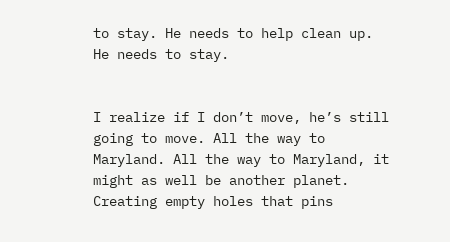to stay. He needs to help clean up. He needs to stay.


I realize if I don’t move, he’s still going to move. All the way to Maryland. All the way to Maryland, it might as well be another planet. Creating empty holes that pins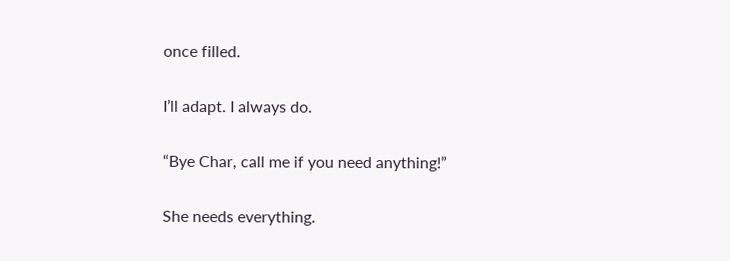once filled.

I’ll adapt. I always do.

“Bye Char, call me if you need anything!”

She needs everything.